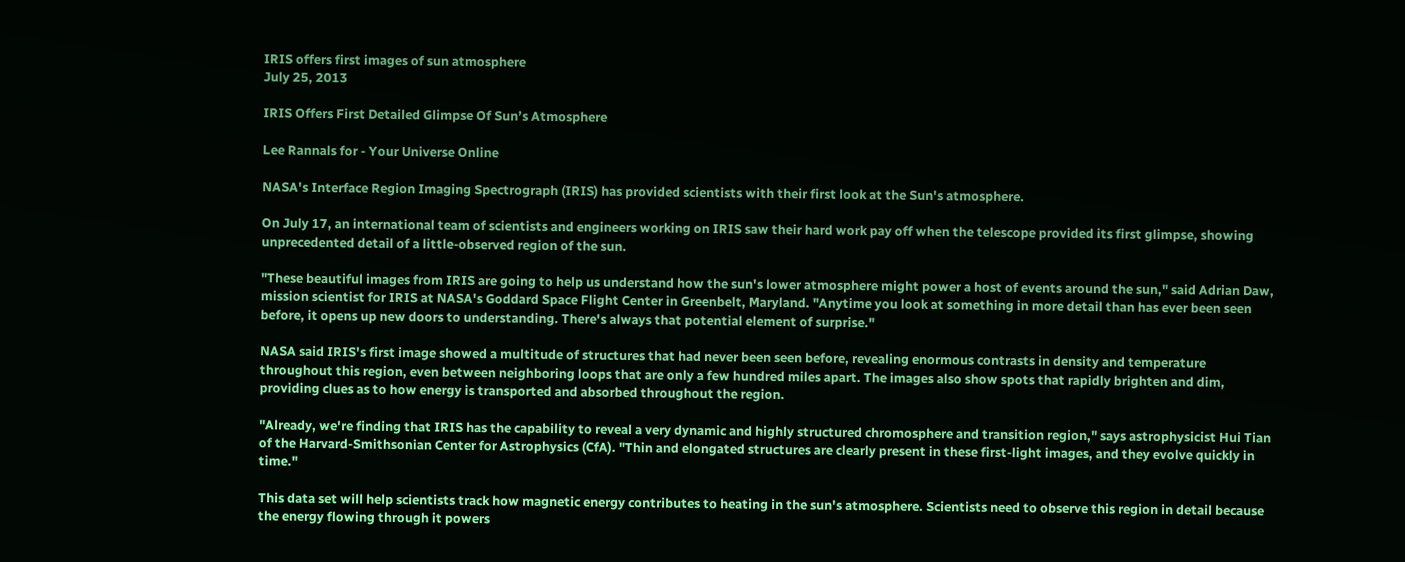IRIS offers first images of sun atmosphere
July 25, 2013

IRIS Offers First Detailed Glimpse Of Sun’s Atmosphere

Lee Rannals for - Your Universe Online

NASA's Interface Region Imaging Spectrograph (IRIS) has provided scientists with their first look at the Sun's atmosphere.

On July 17, an international team of scientists and engineers working on IRIS saw their hard work pay off when the telescope provided its first glimpse, showing unprecedented detail of a little-observed region of the sun.

"These beautiful images from IRIS are going to help us understand how the sun's lower atmosphere might power a host of events around the sun," said Adrian Daw, mission scientist for IRIS at NASA's Goddard Space Flight Center in Greenbelt, Maryland. "Anytime you look at something in more detail than has ever been seen before, it opens up new doors to understanding. There's always that potential element of surprise."

NASA said IRIS's first image showed a multitude of structures that had never been seen before, revealing enormous contrasts in density and temperature throughout this region, even between neighboring loops that are only a few hundred miles apart. The images also show spots that rapidly brighten and dim, providing clues as to how energy is transported and absorbed throughout the region.

"Already, we're finding that IRIS has the capability to reveal a very dynamic and highly structured chromosphere and transition region," says astrophysicist Hui Tian of the Harvard-Smithsonian Center for Astrophysics (CfA). "Thin and elongated structures are clearly present in these first-light images, and they evolve quickly in time."

This data set will help scientists track how magnetic energy contributes to heating in the sun's atmosphere. Scientists need to observe this region in detail because the energy flowing through it powers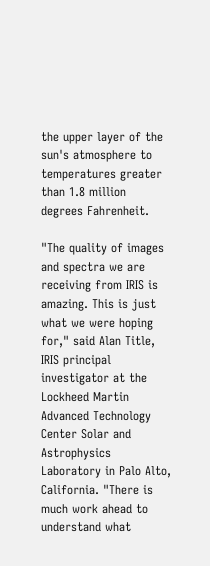the upper layer of the sun's atmosphere to temperatures greater than 1.8 million degrees Fahrenheit.

"The quality of images and spectra we are receiving from IRIS is amazing. This is just what we were hoping for," said Alan Title, IRIS principal investigator at the Lockheed Martin Advanced Technology Center Solar and Astrophysics Laboratory in Palo Alto, California. "There is much work ahead to understand what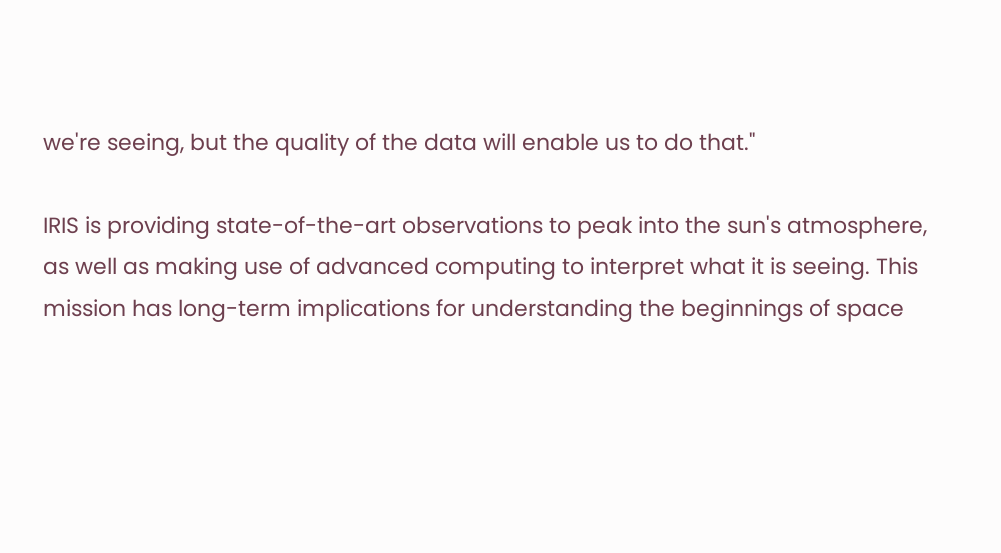we're seeing, but the quality of the data will enable us to do that."

IRIS is providing state-of-the-art observations to peak into the sun's atmosphere, as well as making use of advanced computing to interpret what it is seeing. This mission has long-term implications for understanding the beginnings of space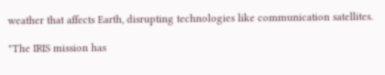weather that affects Earth, disrupting technologies like communication satellites.

"The IRIS mission has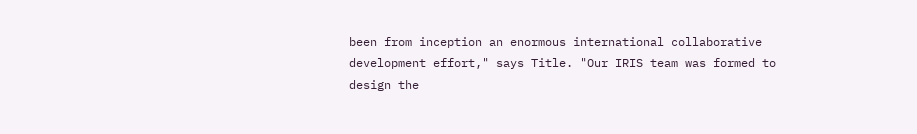been from inception an enormous international collaborative development effort," says Title. "Our IRIS team was formed to design the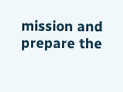mission and prepare the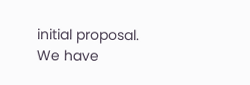initial proposal. We have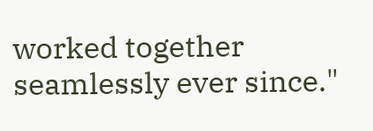worked together seamlessly ever since."